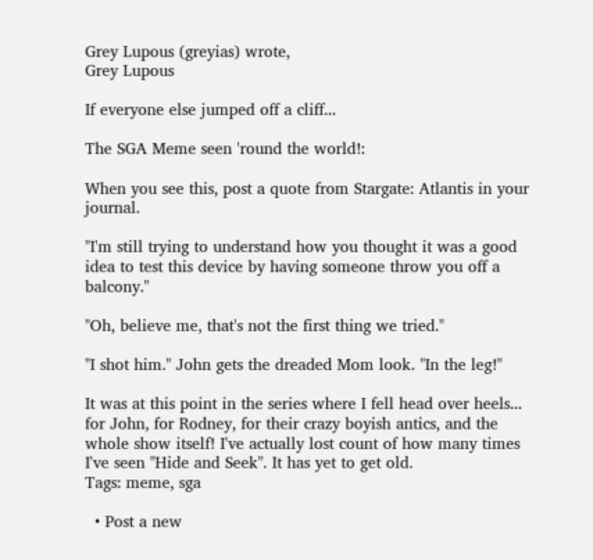Grey Lupous (greyias) wrote,
Grey Lupous

If everyone else jumped off a cliff...

The SGA Meme seen 'round the world!:

When you see this, post a quote from Stargate: Atlantis in your journal.

"I'm still trying to understand how you thought it was a good idea to test this device by having someone throw you off a balcony."

"Oh, believe me, that's not the first thing we tried."

"I shot him." John gets the dreaded Mom look. "In the leg!"

It was at this point in the series where I fell head over heels... for John, for Rodney, for their crazy boyish antics, and the whole show itself! I've actually lost count of how many times I've seen "Hide and Seek". It has yet to get old.
Tags: meme, sga

  • Post a new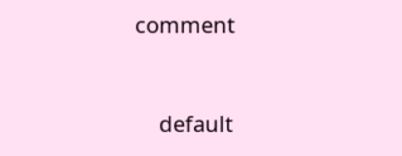comment


    default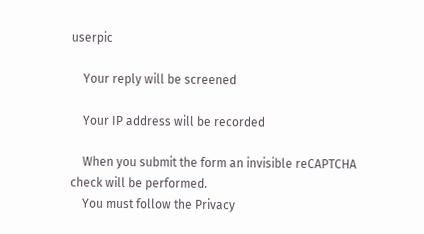userpic

    Your reply will be screened

    Your IP address will be recorded

    When you submit the form an invisible reCAPTCHA check will be performed.
    You must follow the Privacy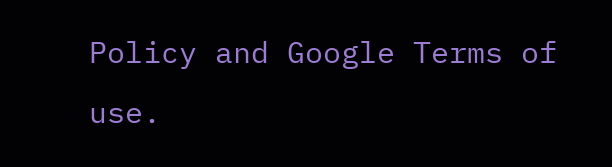Policy and Google Terms of use.